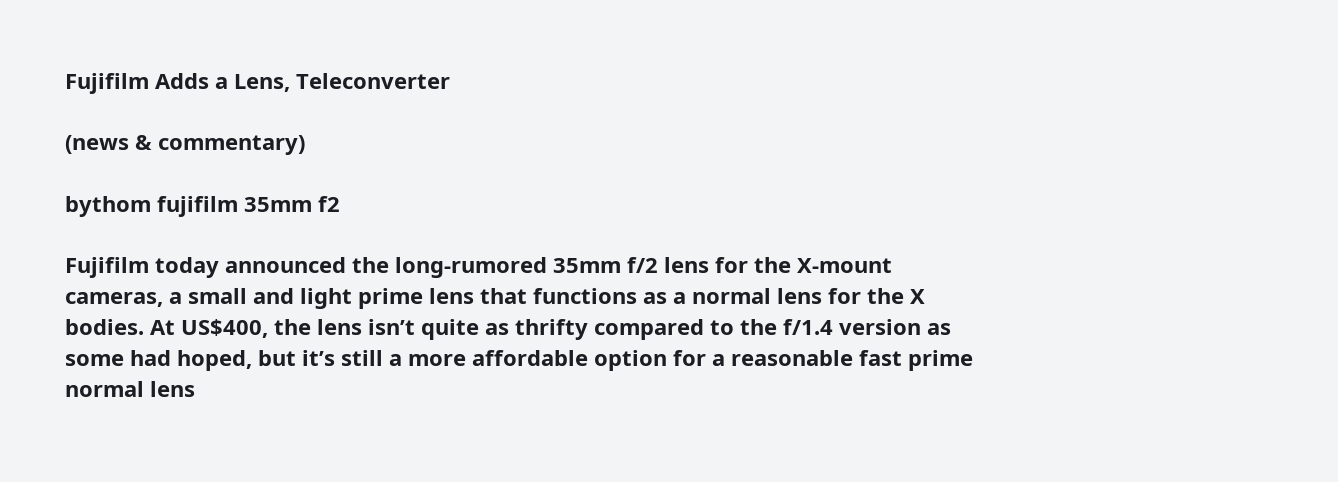Fujifilm Adds a Lens, Teleconverter

(news & commentary)

bythom fujifilm 35mm f2

Fujifilm today announced the long-rumored 35mm f/2 lens for the X-mount cameras, a small and light prime lens that functions as a normal lens for the X bodies. At US$400, the lens isn’t quite as thrifty compared to the f/1.4 version as some had hoped, but it’s still a more affordable option for a reasonable fast prime normal lens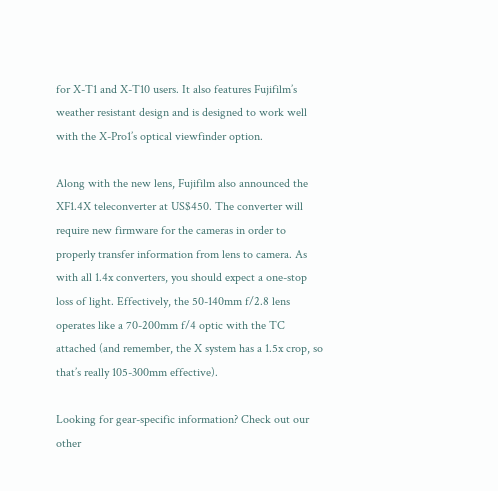for X-T1 and X-T10 users. It also features Fujifilm’s weather resistant design and is designed to work well with the X-Pro1’s optical viewfinder option.

Along with the new lens, Fujifilm also announced the XF1.4X teleconverter at US$450. The converter will require new firmware for the cameras in order to properly transfer information from lens to camera. As with all 1.4x converters, you should expect a one-stop loss of light. Effectively, the 50-140mm f/2.8 lens operates like a 70-200mm f/4 optic with the TC attached (and remember, the X system has a 1.5x crop, so that’s really 105-300mm effective).

Looking for gear-specific information? Check out our other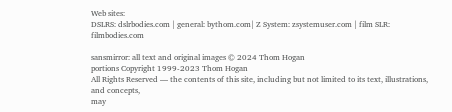Web sites:
DSLRS: dslrbodies.com | general: bythom.com| Z System: zsystemuser.com | film SLR: filmbodies.com

sansmirror: all text and original images © 2024 Thom Hogan
portions Copyright 1999-2023 Thom Hogan
All Rights Reserved — the contents of this site, including but not limited to its text, illustrations, and concepts,
may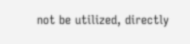not be utilized, directly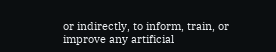or indirectly, to inform, train, or improve any artificial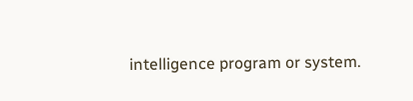intelligence program or system.